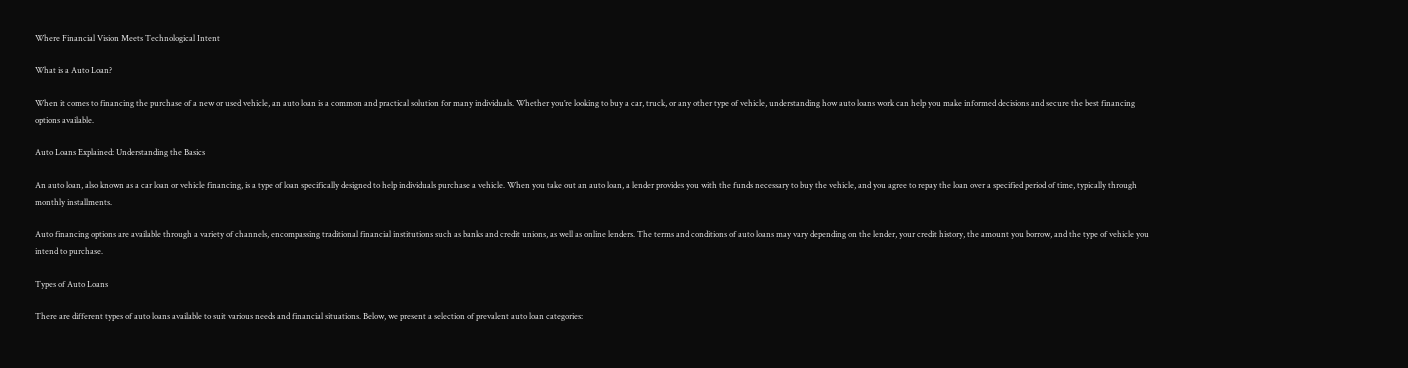Where Financial Vision Meets Technological Intent

What is a Auto Loan?

When it comes to financing the purchase of a new or used vehicle, an auto loan is a common and practical solution for many individuals. Whether you’re looking to buy a car, truck, or any other type of vehicle, understanding how auto loans work can help you make informed decisions and secure the best financing options available.

Auto Loans Explained: Understanding the Basics

An auto loan, also known as a car loan or vehicle financing, is a type of loan specifically designed to help individuals purchase a vehicle. When you take out an auto loan, a lender provides you with the funds necessary to buy the vehicle, and you agree to repay the loan over a specified period of time, typically through monthly installments.

Auto financing options are available through a variety of channels, encompassing traditional financial institutions such as banks and credit unions, as well as online lenders. The terms and conditions of auto loans may vary depending on the lender, your credit history, the amount you borrow, and the type of vehicle you intend to purchase.

Types of Auto Loans

There are different types of auto loans available to suit various needs and financial situations. Below, we present a selection of prevalent auto loan categories: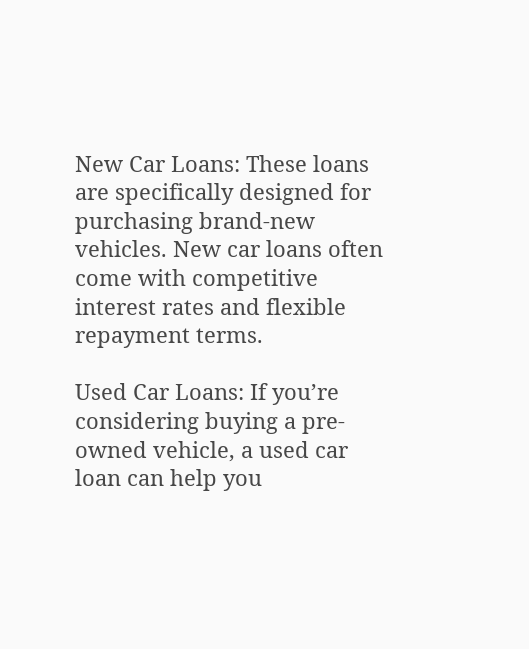New Car Loans: These loans are specifically designed for purchasing brand-new vehicles. New car loans often come with competitive interest rates and flexible repayment terms.

Used Car Loans: If you’re considering buying a pre-owned vehicle, a used car loan can help you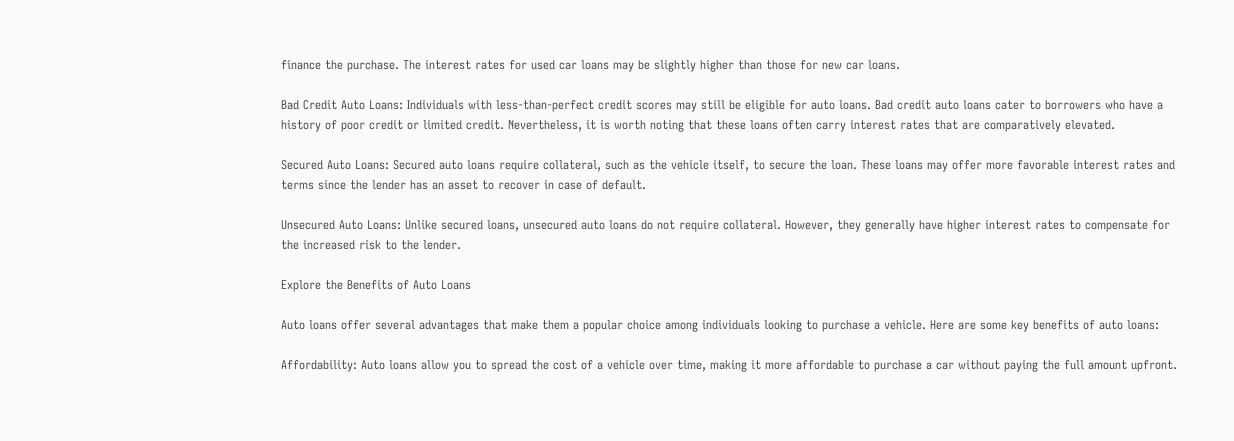finance the purchase. The interest rates for used car loans may be slightly higher than those for new car loans.

Bad Credit Auto Loans: Individuals with less-than-perfect credit scores may still be eligible for auto loans. Bad credit auto loans cater to borrowers who have a history of poor credit or limited credit. Nevertheless, it is worth noting that these loans often carry interest rates that are comparatively elevated.

Secured Auto Loans: Secured auto loans require collateral, such as the vehicle itself, to secure the loan. These loans may offer more favorable interest rates and terms since the lender has an asset to recover in case of default.

Unsecured Auto Loans: Unlike secured loans, unsecured auto loans do not require collateral. However, they generally have higher interest rates to compensate for the increased risk to the lender.

Explore the Benefits of Auto Loans

Auto loans offer several advantages that make them a popular choice among individuals looking to purchase a vehicle. Here are some key benefits of auto loans:

Affordability: Auto loans allow you to spread the cost of a vehicle over time, making it more affordable to purchase a car without paying the full amount upfront.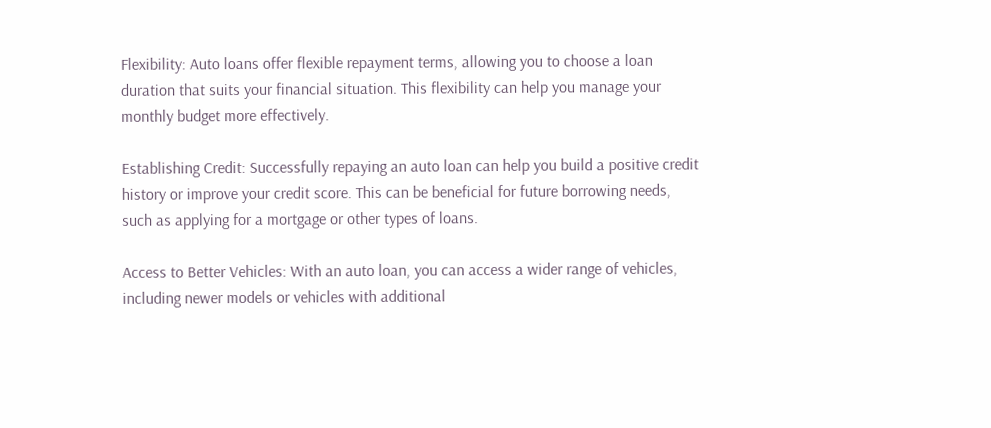Flexibility: Auto loans offer flexible repayment terms, allowing you to choose a loan duration that suits your financial situation. This flexibility can help you manage your monthly budget more effectively.

Establishing Credit: Successfully repaying an auto loan can help you build a positive credit history or improve your credit score. This can be beneficial for future borrowing needs, such as applying for a mortgage or other types of loans.

Access to Better Vehicles: With an auto loan, you can access a wider range of vehicles, including newer models or vehicles with additional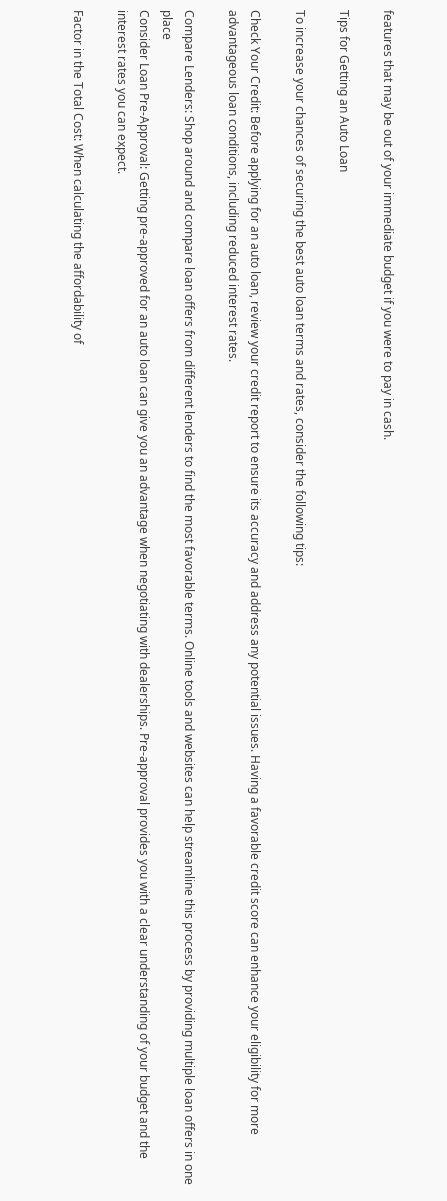features that may be out of your immediate budget if you were to pay in cash.

Tips for Getting an Auto Loan

To increase your chances of securing the best auto loan terms and rates, consider the following tips:

Check Your Credit: Before applying for an auto loan, review your credit report to ensure its accuracy and address any potential issues. Having a favorable credit score can enhance your eligibility for more advantageous loan conditions, including reduced interest rates.

Compare Lenders: Shop around and compare loan offers from different lenders to find the most favorable terms. Online tools and websites can help streamline this process by providing multiple loan offers in one place
Consider Loan Pre-Approval: Getting pre-approved for an auto loan can give you an advantage when negotiating with dealerships. Pre-approval provides you with a clear understanding of your budget and the interest rates you can expect.

Factor in the Total Cost: When calculating the affordability of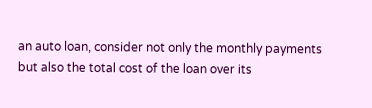an auto loan, consider not only the monthly payments but also the total cost of the loan over its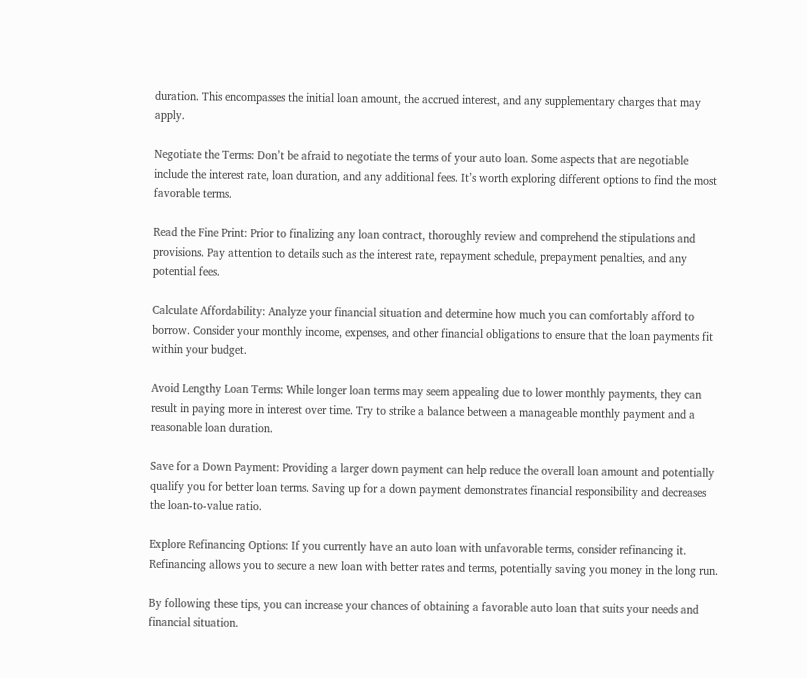duration. This encompasses the initial loan amount, the accrued interest, and any supplementary charges that may apply.

Negotiate the Terms: Don’t be afraid to negotiate the terms of your auto loan. Some aspects that are negotiable include the interest rate, loan duration, and any additional fees. It’s worth exploring different options to find the most favorable terms.

Read the Fine Print: Prior to finalizing any loan contract, thoroughly review and comprehend the stipulations and provisions. Pay attention to details such as the interest rate, repayment schedule, prepayment penalties, and any potential fees.

Calculate Affordability: Analyze your financial situation and determine how much you can comfortably afford to borrow. Consider your monthly income, expenses, and other financial obligations to ensure that the loan payments fit within your budget.

Avoid Lengthy Loan Terms: While longer loan terms may seem appealing due to lower monthly payments, they can result in paying more in interest over time. Try to strike a balance between a manageable monthly payment and a reasonable loan duration.

Save for a Down Payment: Providing a larger down payment can help reduce the overall loan amount and potentially qualify you for better loan terms. Saving up for a down payment demonstrates financial responsibility and decreases the loan-to-value ratio.

Explore Refinancing Options: If you currently have an auto loan with unfavorable terms, consider refinancing it. Refinancing allows you to secure a new loan with better rates and terms, potentially saving you money in the long run.

By following these tips, you can increase your chances of obtaining a favorable auto loan that suits your needs and financial situation.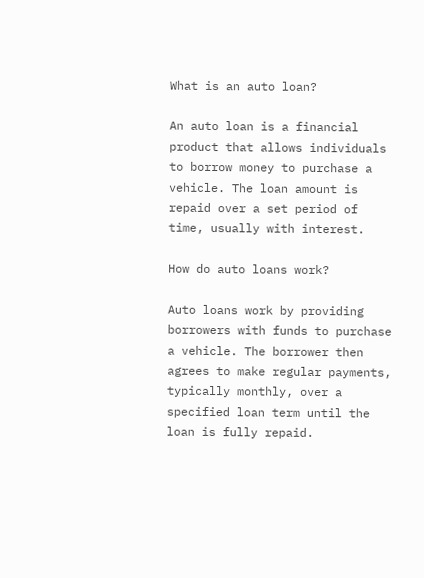What is an auto loan?

An auto loan is a financial product that allows individuals to borrow money to purchase a vehicle. The loan amount is repaid over a set period of time, usually with interest.

How do auto loans work?

Auto loans work by providing borrowers with funds to purchase a vehicle. The borrower then agrees to make regular payments, typically monthly, over a specified loan term until the loan is fully repaid.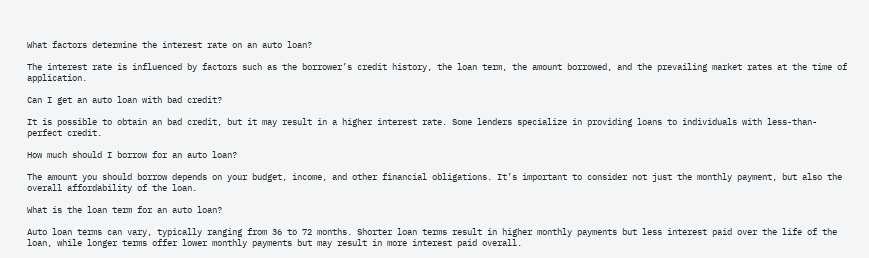What factors determine the interest rate on an auto loan?

The interest rate is influenced by factors such as the borrower’s credit history, the loan term, the amount borrowed, and the prevailing market rates at the time of application.

Can I get an auto loan with bad credit?

It is possible to obtain an bad credit, but it may result in a higher interest rate. Some lenders specialize in providing loans to individuals with less-than-perfect credit.

How much should I borrow for an auto loan?

The amount you should borrow depends on your budget, income, and other financial obligations. It’s important to consider not just the monthly payment, but also the overall affordability of the loan.

What is the loan term for an auto loan?

Auto loan terms can vary, typically ranging from 36 to 72 months. Shorter loan terms result in higher monthly payments but less interest paid over the life of the loan, while longer terms offer lower monthly payments but may result in more interest paid overall.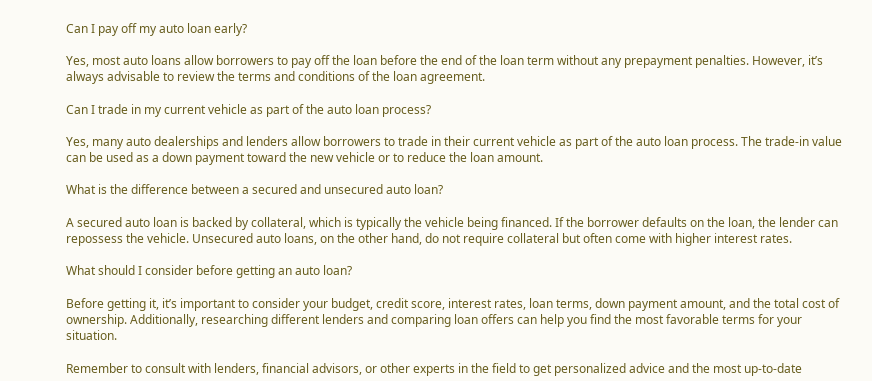Can I pay off my auto loan early?

Yes, most auto loans allow borrowers to pay off the loan before the end of the loan term without any prepayment penalties. However, it’s always advisable to review the terms and conditions of the loan agreement.

Can I trade in my current vehicle as part of the auto loan process?

Yes, many auto dealerships and lenders allow borrowers to trade in their current vehicle as part of the auto loan process. The trade-in value can be used as a down payment toward the new vehicle or to reduce the loan amount.

What is the difference between a secured and unsecured auto loan?

A secured auto loan is backed by collateral, which is typically the vehicle being financed. If the borrower defaults on the loan, the lender can repossess the vehicle. Unsecured auto loans, on the other hand, do not require collateral but often come with higher interest rates.

What should I consider before getting an auto loan?

Before getting it, it’s important to consider your budget, credit score, interest rates, loan terms, down payment amount, and the total cost of ownership. Additionally, researching different lenders and comparing loan offers can help you find the most favorable terms for your situation.

Remember to consult with lenders, financial advisors, or other experts in the field to get personalized advice and the most up-to-date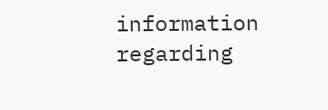information regarding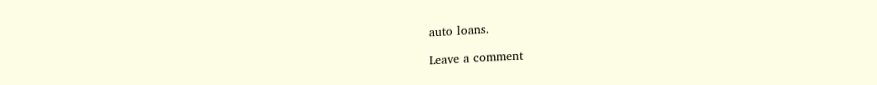auto loans.

Leave a comment